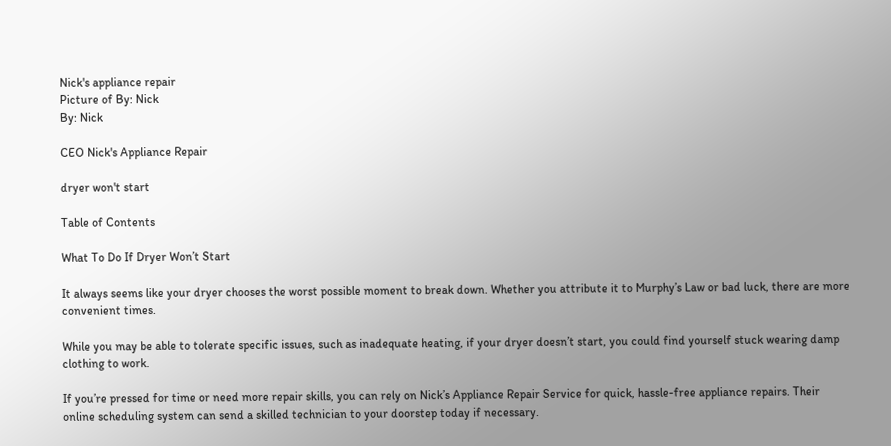Nick's appliance repair
Picture of By: Nick
By: Nick

CEO Nick's Appliance Repair

dryer won't start

Table of Contents

What To Do If Dryer Won’t Start

It always seems like your dryer chooses the worst possible moment to break down. Whether you attribute it to Murphy’s Law or bad luck, there are more convenient times.

While you may be able to tolerate specific issues, such as inadequate heating, if your dryer doesn’t start, you could find yourself stuck wearing damp clothing to work.

If you’re pressed for time or need more repair skills, you can rely on Nick’s Appliance Repair Service for quick, hassle-free appliance repairs. Their online scheduling system can send a skilled technician to your doorstep today if necessary.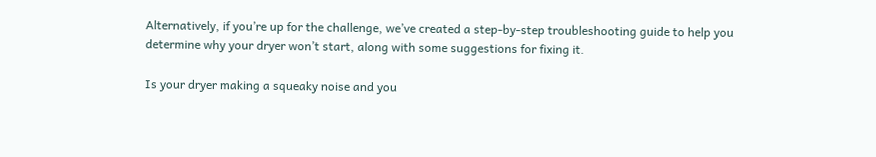Alternatively, if you’re up for the challenge, we’ve created a step-by-step troubleshooting guide to help you determine why your dryer won’t start, along with some suggestions for fixing it.

Is your dryer making a squeaky noise and you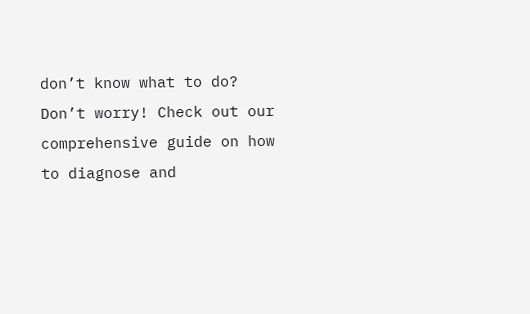don’t know what to do? Don’t worry! Check out our comprehensive guide on how to diagnose and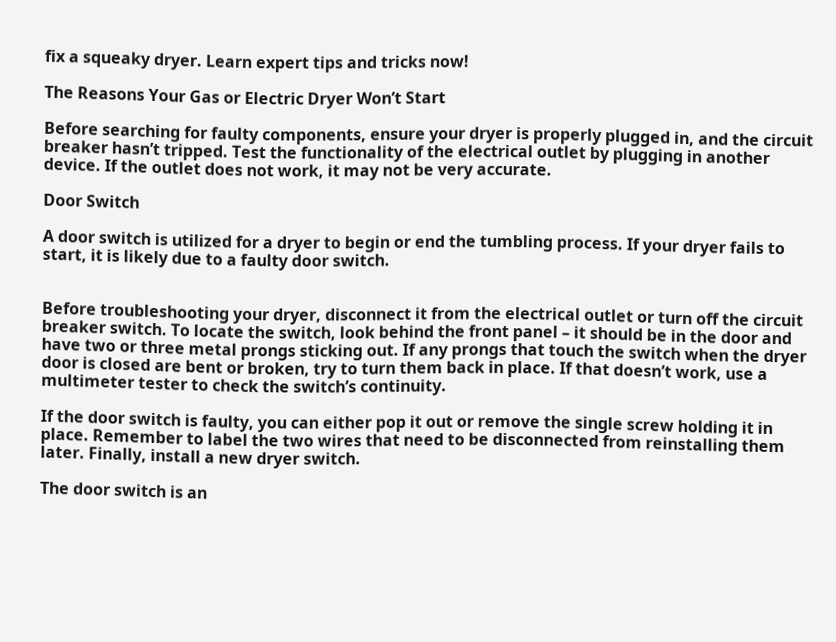fix a squeaky dryer. Learn expert tips and tricks now!

The Reasons Your Gas or Electric Dryer Won’t Start

Before searching for faulty components, ensure your dryer is properly plugged in, and the circuit breaker hasn’t tripped. Test the functionality of the electrical outlet by plugging in another device. If the outlet does not work, it may not be very accurate.

Door Switch

A door switch is utilized for a dryer to begin or end the tumbling process. If your dryer fails to start, it is likely due to a faulty door switch.


Before troubleshooting your dryer, disconnect it from the electrical outlet or turn off the circuit breaker switch. To locate the switch, look behind the front panel – it should be in the door and have two or three metal prongs sticking out. If any prongs that touch the switch when the dryer door is closed are bent or broken, try to turn them back in place. If that doesn’t work, use a multimeter tester to check the switch’s continuity.

If the door switch is faulty, you can either pop it out or remove the single screw holding it in place. Remember to label the two wires that need to be disconnected from reinstalling them later. Finally, install a new dryer switch.

The door switch is an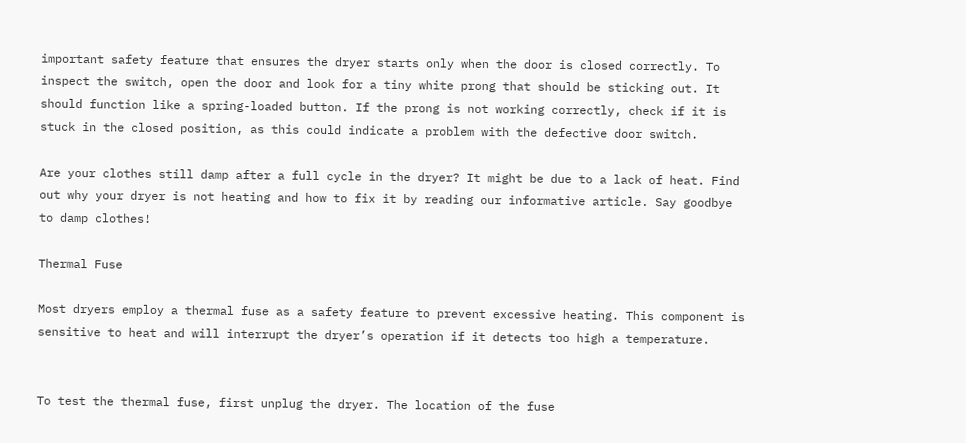important safety feature that ensures the dryer starts only when the door is closed correctly. To inspect the switch, open the door and look for a tiny white prong that should be sticking out. It should function like a spring-loaded button. If the prong is not working correctly, check if it is stuck in the closed position, as this could indicate a problem with the defective door switch.

Are your clothes still damp after a full cycle in the dryer? It might be due to a lack of heat. Find out why your dryer is not heating and how to fix it by reading our informative article. Say goodbye to damp clothes!

Thermal Fuse

Most dryers employ a thermal fuse as a safety feature to prevent excessive heating. This component is sensitive to heat and will interrupt the dryer’s operation if it detects too high a temperature.


To test the thermal fuse, first unplug the dryer. The location of the fuse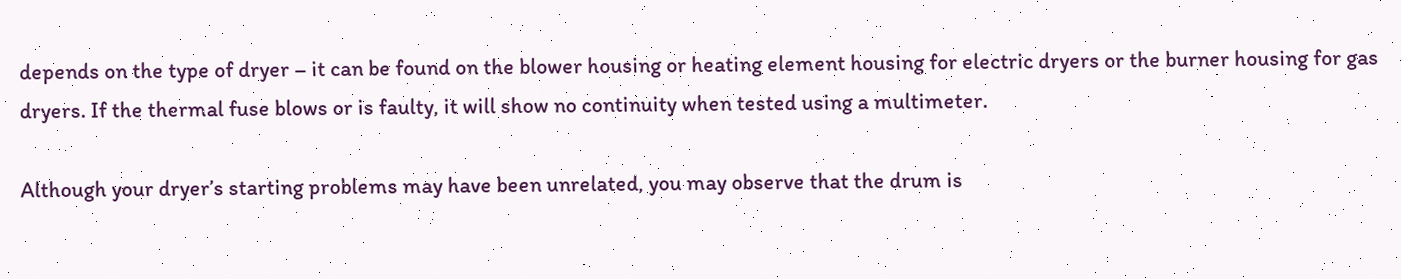depends on the type of dryer – it can be found on the blower housing or heating element housing for electric dryers or the burner housing for gas dryers. If the thermal fuse blows or is faulty, it will show no continuity when tested using a multimeter.

Although your dryer’s starting problems may have been unrelated, you may observe that the drum is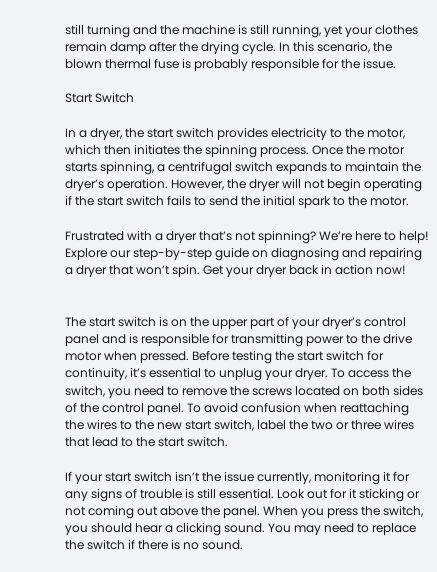still turning and the machine is still running, yet your clothes remain damp after the drying cycle. In this scenario, the blown thermal fuse is probably responsible for the issue.

Start Switch

In a dryer, the start switch provides electricity to the motor, which then initiates the spinning process. Once the motor starts spinning, a centrifugal switch expands to maintain the dryer’s operation. However, the dryer will not begin operating if the start switch fails to send the initial spark to the motor.

Frustrated with a dryer that’s not spinning? We’re here to help! Explore our step-by-step guide on diagnosing and repairing a dryer that won’t spin. Get your dryer back in action now!


The start switch is on the upper part of your dryer’s control panel and is responsible for transmitting power to the drive motor when pressed. Before testing the start switch for continuity, it’s essential to unplug your dryer. To access the switch, you need to remove the screws located on both sides of the control panel. To avoid confusion when reattaching the wires to the new start switch, label the two or three wires that lead to the start switch.

If your start switch isn’t the issue currently, monitoring it for any signs of trouble is still essential. Look out for it sticking or not coming out above the panel. When you press the switch, you should hear a clicking sound. You may need to replace the switch if there is no sound.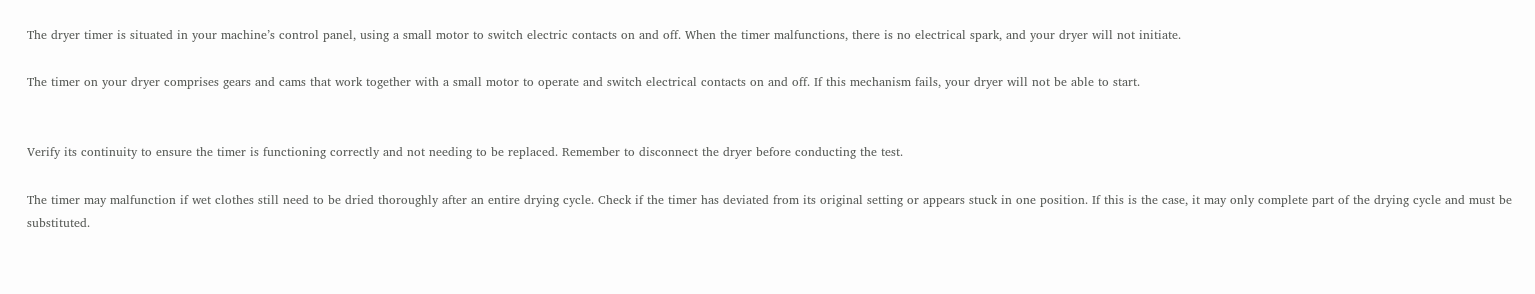The dryer timer is situated in your machine’s control panel, using a small motor to switch electric contacts on and off. When the timer malfunctions, there is no electrical spark, and your dryer will not initiate.

The timer on your dryer comprises gears and cams that work together with a small motor to operate and switch electrical contacts on and off. If this mechanism fails, your dryer will not be able to start.


Verify its continuity to ensure the timer is functioning correctly and not needing to be replaced. Remember to disconnect the dryer before conducting the test.

The timer may malfunction if wet clothes still need to be dried thoroughly after an entire drying cycle. Check if the timer has deviated from its original setting or appears stuck in one position. If this is the case, it may only complete part of the drying cycle and must be substituted.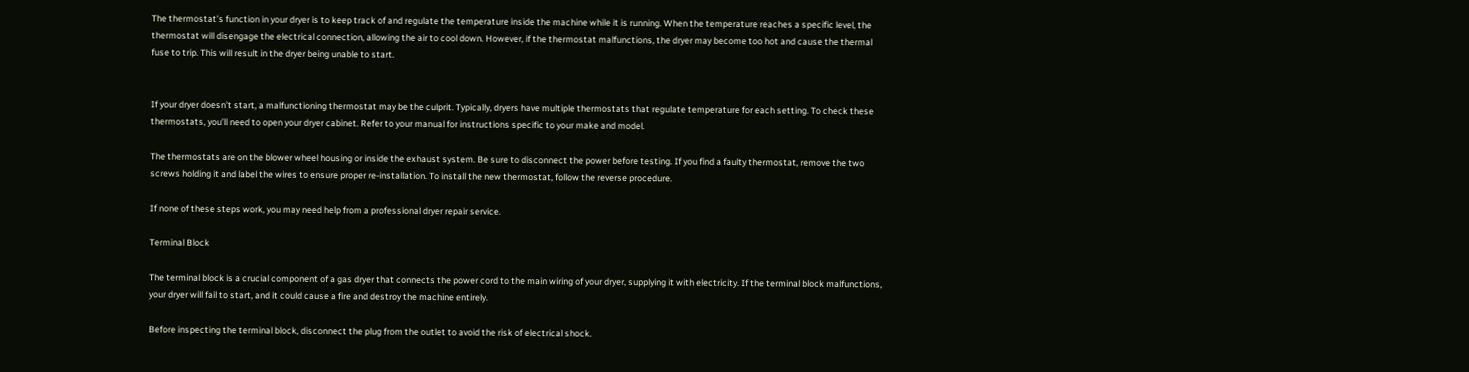The thermostat’s function in your dryer is to keep track of and regulate the temperature inside the machine while it is running. When the temperature reaches a specific level, the thermostat will disengage the electrical connection, allowing the air to cool down. However, if the thermostat malfunctions, the dryer may become too hot and cause the thermal fuse to trip. This will result in the dryer being unable to start.


If your dryer doesn’t start, a malfunctioning thermostat may be the culprit. Typically, dryers have multiple thermostats that regulate temperature for each setting. To check these thermostats, you’ll need to open your dryer cabinet. Refer to your manual for instructions specific to your make and model.

The thermostats are on the blower wheel housing or inside the exhaust system. Be sure to disconnect the power before testing. If you find a faulty thermostat, remove the two screws holding it and label the wires to ensure proper re-installation. To install the new thermostat, follow the reverse procedure.

If none of these steps work, you may need help from a professional dryer repair service.

Terminal Block

The terminal block is a crucial component of a gas dryer that connects the power cord to the main wiring of your dryer, supplying it with electricity. If the terminal block malfunctions, your dryer will fail to start, and it could cause a fire and destroy the machine entirely.

Before inspecting the terminal block, disconnect the plug from the outlet to avoid the risk of electrical shock.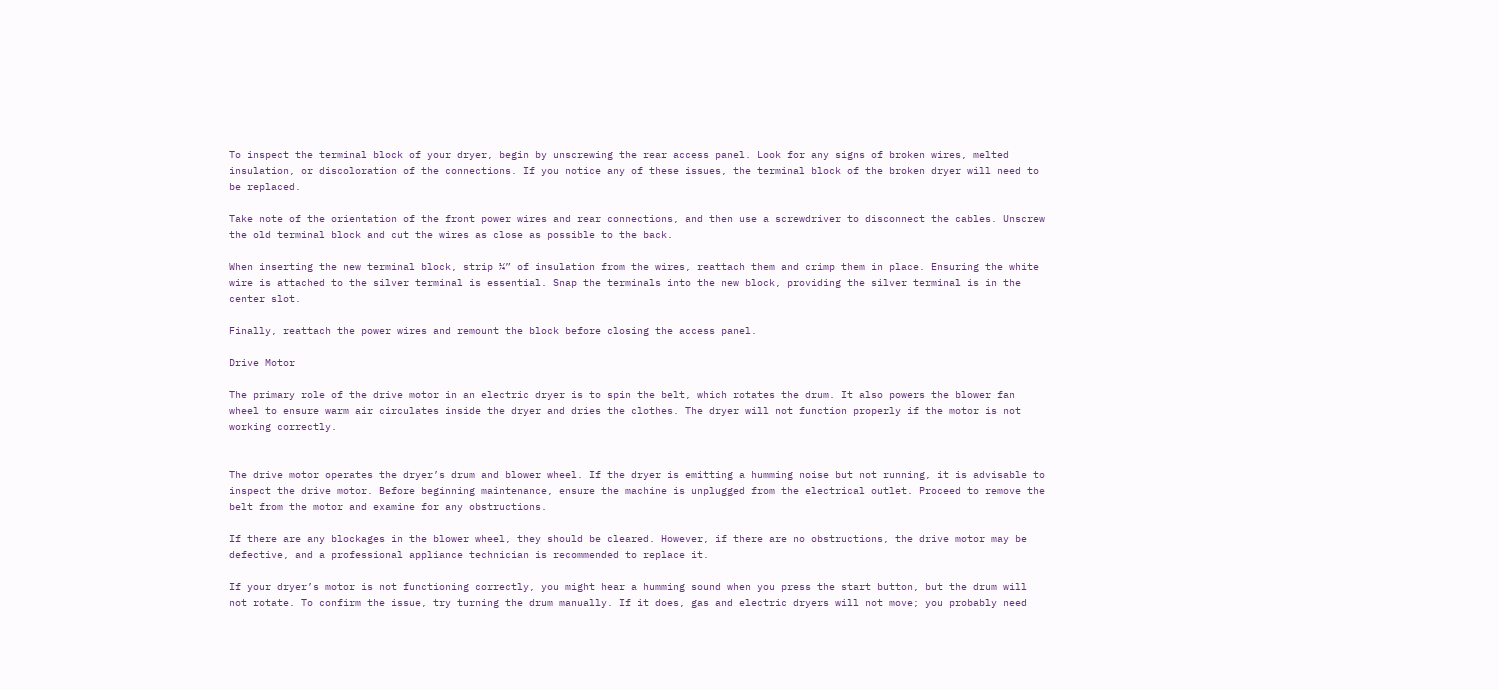To inspect the terminal block of your dryer, begin by unscrewing the rear access panel. Look for any signs of broken wires, melted insulation, or discoloration of the connections. If you notice any of these issues, the terminal block of the broken dryer will need to be replaced.

Take note of the orientation of the front power wires and rear connections, and then use a screwdriver to disconnect the cables. Unscrew the old terminal block and cut the wires as close as possible to the back.

When inserting the new terminal block, strip ¼” of insulation from the wires, reattach them and crimp them in place. Ensuring the white wire is attached to the silver terminal is essential. Snap the terminals into the new block, providing the silver terminal is in the center slot.

Finally, reattach the power wires and remount the block before closing the access panel.

Drive Motor

The primary role of the drive motor in an electric dryer is to spin the belt, which rotates the drum. It also powers the blower fan wheel to ensure warm air circulates inside the dryer and dries the clothes. The dryer will not function properly if the motor is not working correctly.


The drive motor operates the dryer’s drum and blower wheel. If the dryer is emitting a humming noise but not running, it is advisable to inspect the drive motor. Before beginning maintenance, ensure the machine is unplugged from the electrical outlet. Proceed to remove the belt from the motor and examine for any obstructions.

If there are any blockages in the blower wheel, they should be cleared. However, if there are no obstructions, the drive motor may be defective, and a professional appliance technician is recommended to replace it.

If your dryer’s motor is not functioning correctly, you might hear a humming sound when you press the start button, but the drum will not rotate. To confirm the issue, try turning the drum manually. If it does, gas and electric dryers will not move; you probably need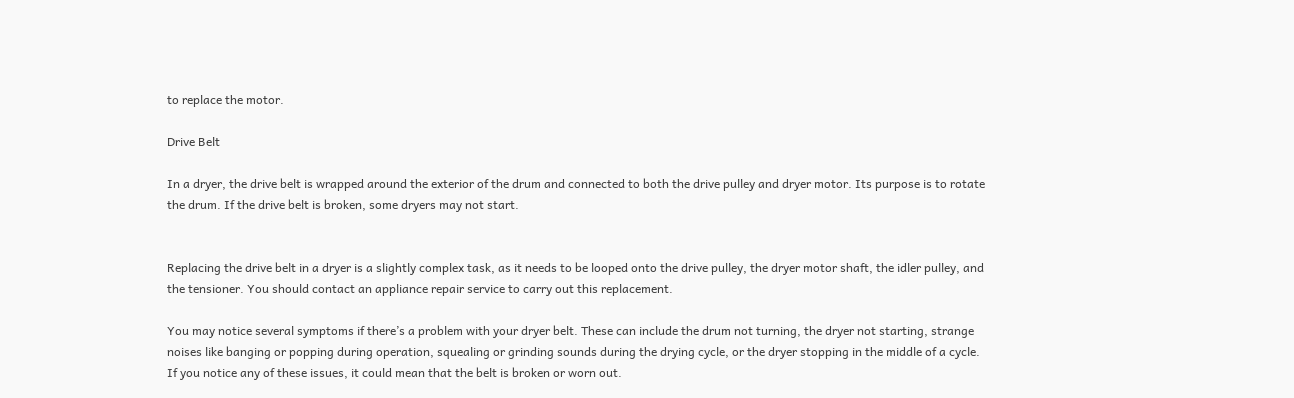to replace the motor.

Drive Belt

In a dryer, the drive belt is wrapped around the exterior of the drum and connected to both the drive pulley and dryer motor. Its purpose is to rotate the drum. If the drive belt is broken, some dryers may not start.


Replacing the drive belt in a dryer is a slightly complex task, as it needs to be looped onto the drive pulley, the dryer motor shaft, the idler pulley, and the tensioner. You should contact an appliance repair service to carry out this replacement.

You may notice several symptoms if there’s a problem with your dryer belt. These can include the drum not turning, the dryer not starting, strange noises like banging or popping during operation, squealing or grinding sounds during the drying cycle, or the dryer stopping in the middle of a cycle. If you notice any of these issues, it could mean that the belt is broken or worn out.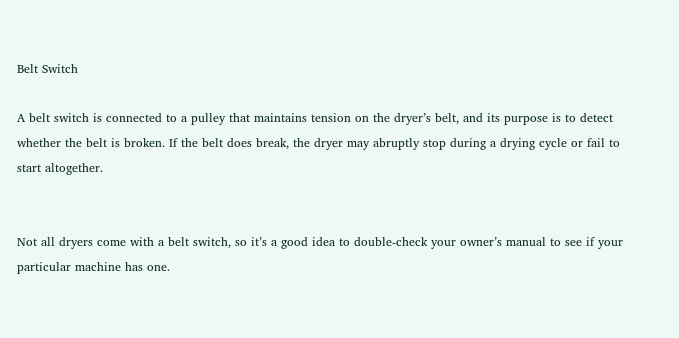Belt Switch

A belt switch is connected to a pulley that maintains tension on the dryer’s belt, and its purpose is to detect whether the belt is broken. If the belt does break, the dryer may abruptly stop during a drying cycle or fail to start altogether.


Not all dryers come with a belt switch, so it’s a good idea to double-check your owner’s manual to see if your particular machine has one.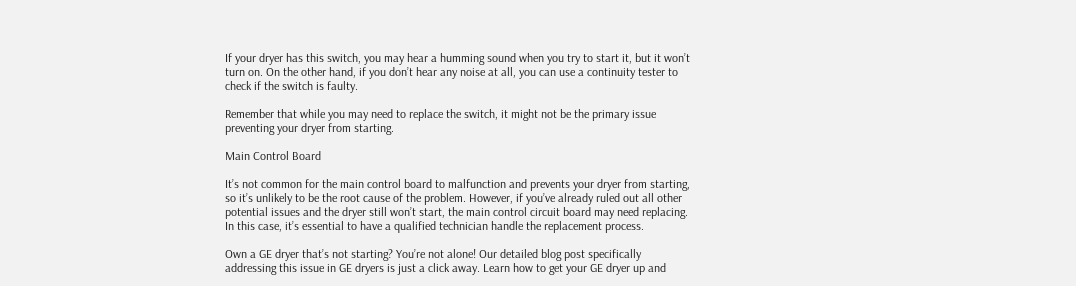If your dryer has this switch, you may hear a humming sound when you try to start it, but it won’t turn on. On the other hand, if you don’t hear any noise at all, you can use a continuity tester to check if the switch is faulty.

Remember that while you may need to replace the switch, it might not be the primary issue preventing your dryer from starting.

Main Control Board

It’s not common for the main control board to malfunction and prevents your dryer from starting, so it’s unlikely to be the root cause of the problem. However, if you’ve already ruled out all other potential issues and the dryer still won’t start, the main control circuit board may need replacing. In this case, it’s essential to have a qualified technician handle the replacement process.

Own a GE dryer that’s not starting? You’re not alone! Our detailed blog post specifically addressing this issue in GE dryers is just a click away. Learn how to get your GE dryer up and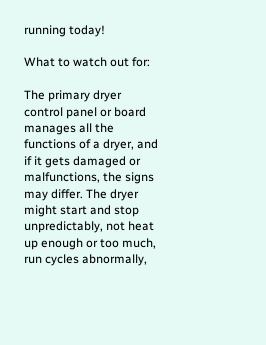running today!

What to watch out for:

The primary dryer control panel or board manages all the functions of a dryer, and if it gets damaged or malfunctions, the signs may differ. The dryer might start and stop unpredictably, not heat up enough or too much, run cycles abnormally,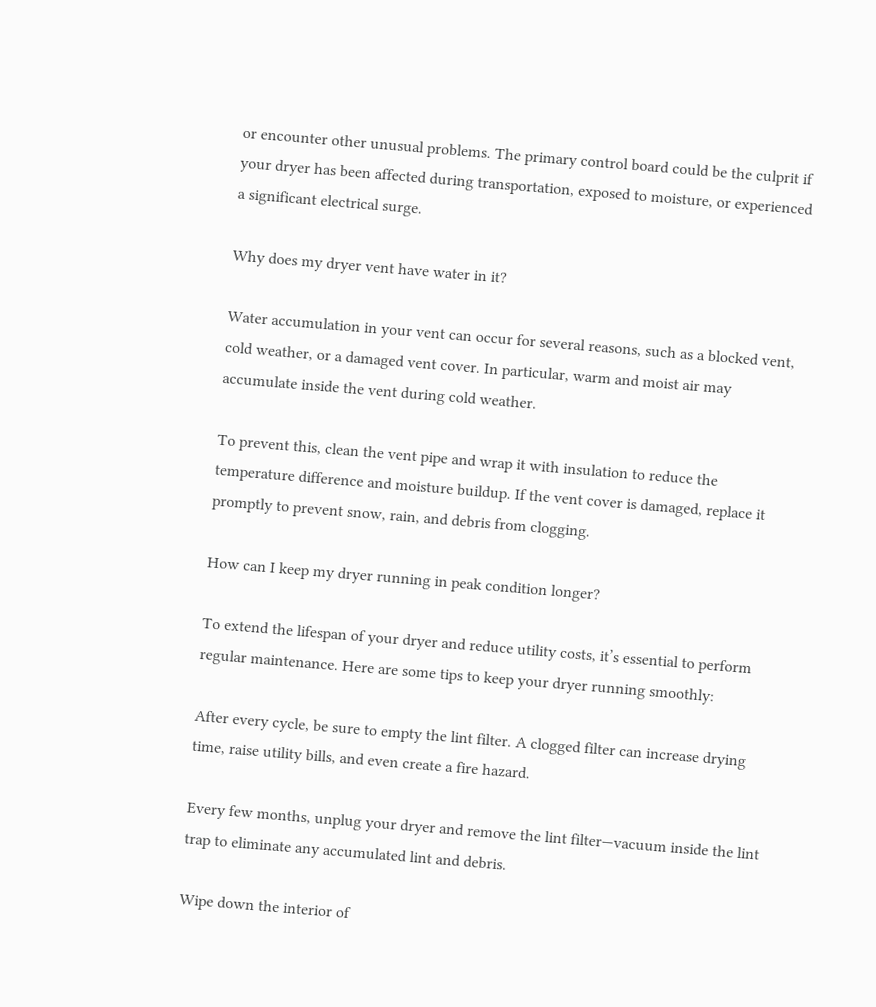or encounter other unusual problems. The primary control board could be the culprit if your dryer has been affected during transportation, exposed to moisture, or experienced a significant electrical surge.

Why does my dryer vent have water in it?

Water accumulation in your vent can occur for several reasons, such as a blocked vent, cold weather, or a damaged vent cover. In particular, warm and moist air may accumulate inside the vent during cold weather.

To prevent this, clean the vent pipe and wrap it with insulation to reduce the temperature difference and moisture buildup. If the vent cover is damaged, replace it promptly to prevent snow, rain, and debris from clogging.

How can I keep my dryer running in peak condition longer?

To extend the lifespan of your dryer and reduce utility costs, it’s essential to perform regular maintenance. Here are some tips to keep your dryer running smoothly:

After every cycle, be sure to empty the lint filter. A clogged filter can increase drying time, raise utility bills, and even create a fire hazard.

Every few months, unplug your dryer and remove the lint filter—vacuum inside the lint trap to eliminate any accumulated lint and debris.

Wipe down the interior of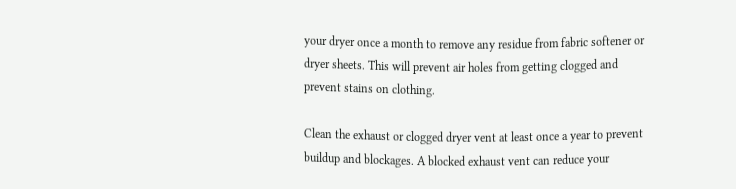your dryer once a month to remove any residue from fabric softener or dryer sheets. This will prevent air holes from getting clogged and prevent stains on clothing.

Clean the exhaust or clogged dryer vent at least once a year to prevent buildup and blockages. A blocked exhaust vent can reduce your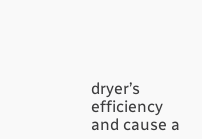dryer’s efficiency and cause a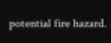potential fire hazard.